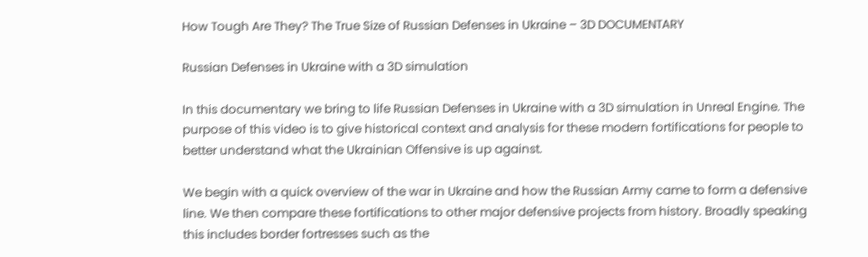How Tough Are They? The True Size of Russian Defenses in Ukraine – 3D DOCUMENTARY

Russian Defenses in Ukraine with a 3D simulation

In this documentary we bring to life Russian Defenses in Ukraine with a 3D simulation in Unreal Engine. The purpose of this video is to give historical context and analysis for these modern fortifications for people to better understand what the Ukrainian Offensive is up against.

We begin with a quick overview of the war in Ukraine and how the Russian Army came to form a defensive line. We then compare these fortifications to other major defensive projects from history. Broadly speaking this includes border fortresses such as the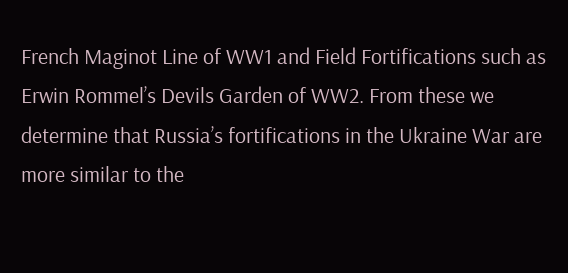French Maginot Line of WW1 and Field Fortifications such as Erwin Rommel’s Devils Garden of WW2. From these we determine that Russia’s fortifications in the Ukraine War are more similar to the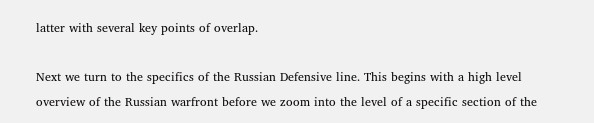latter with several key points of overlap.

Next we turn to the specifics of the Russian Defensive line. This begins with a high level overview of the Russian warfront before we zoom into the level of a specific section of the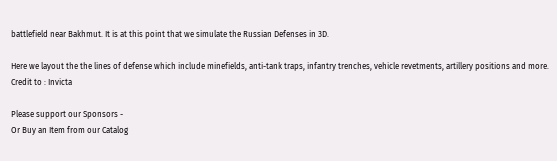battlefield near Bakhmut. It is at this point that we simulate the Russian Defenses in 3D.

Here we layout the the lines of defense which include minefields, anti-tank traps, infantry trenches, vehicle revetments, artillery positions and more.
Credit to : Invicta

Please support our Sponsors -
Or Buy an Item from our Catalog